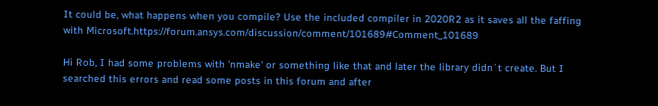It could be, what happens when you compile? Use the included compiler in 2020R2 as it saves all the faffing with Microsoft.https://forum.ansys.com/discussion/comment/101689#Comment_101689

Hi Rob, I had some problems with 'nmake' or something like that and later the library didn´t create. But I searched this errors and read some posts in this forum and after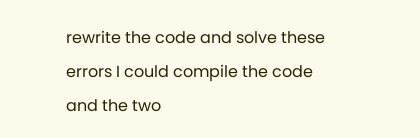rewrite the code and solve these errors I could compile the code and the two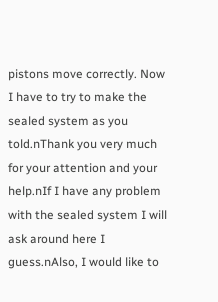pistons move correctly. Now I have to try to make the sealed system as you told.nThank you very much for your attention and your help.nIf I have any problem with the sealed system I will ask around here I guess.nAlso, I would like to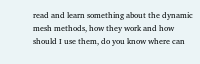read and learn something about the dynamic mesh methods, how they work and how should I use them, do you know where can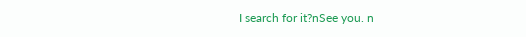I search for it?nSee you. n